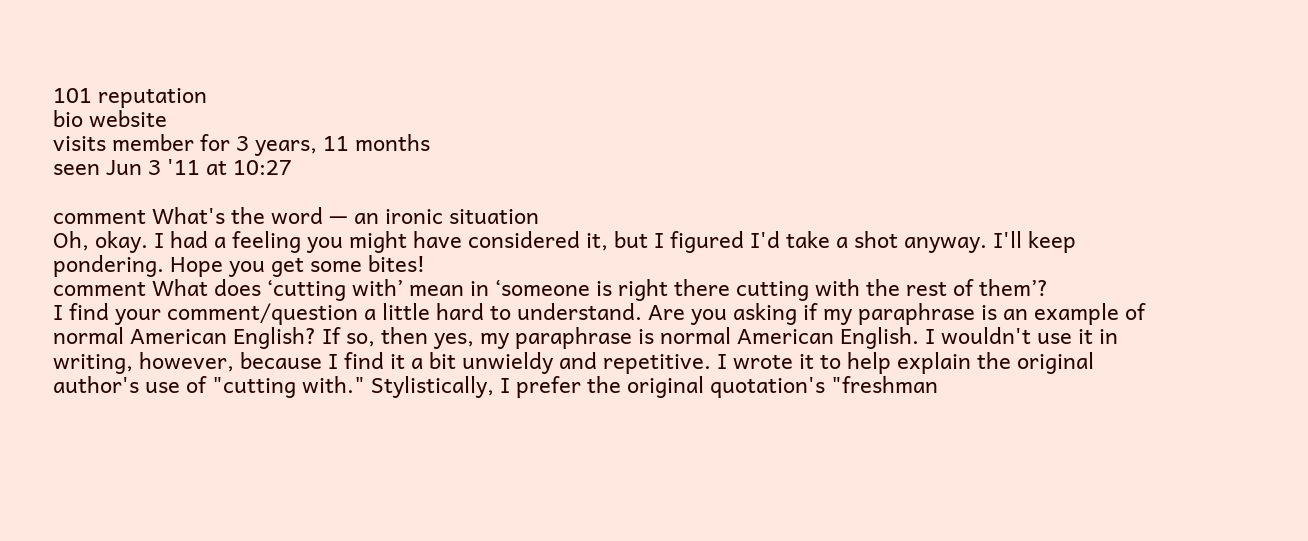101 reputation
bio website
visits member for 3 years, 11 months
seen Jun 3 '11 at 10:27

comment What's the word — an ironic situation
Oh, okay. I had a feeling you might have considered it, but I figured I'd take a shot anyway. I'll keep pondering. Hope you get some bites!
comment What does ‘cutting with’ mean in ‘someone is right there cutting with the rest of them’?
I find your comment/question a little hard to understand. Are you asking if my paraphrase is an example of normal American English? If so, then yes, my paraphrase is normal American English. I wouldn't use it in writing, however, because I find it a bit unwieldy and repetitive. I wrote it to help explain the original author's use of "cutting with." Stylistically, I prefer the original quotation's "freshman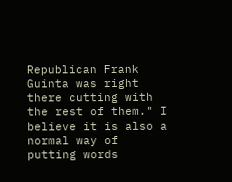Republican Frank Guinta was right there cutting with the rest of them." I believe it is also a normal way of putting words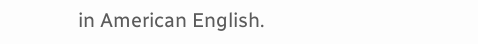in American English.